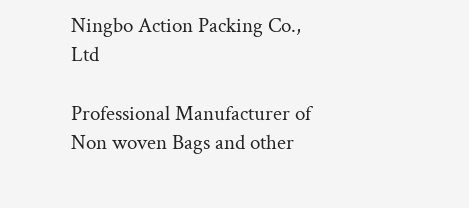Ningbo Action Packing Co., Ltd

Professional Manufacturer of Non woven Bags and other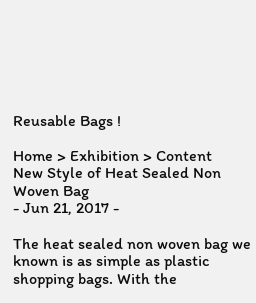Reusable Bags !

Home > Exhibition > Content
New Style of Heat Sealed Non Woven Bag
- Jun 21, 2017 -

The heat sealed non woven bag we known is as simple as plastic shopping bags. With the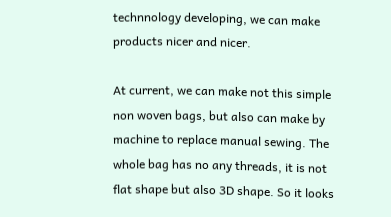technnology developing, we can make products nicer and nicer.

At current, we can make not this simple non woven bags, but also can make by machine to replace manual sewing. The whole bag has no any threads, it is not flat shape but also 3D shape. So it looks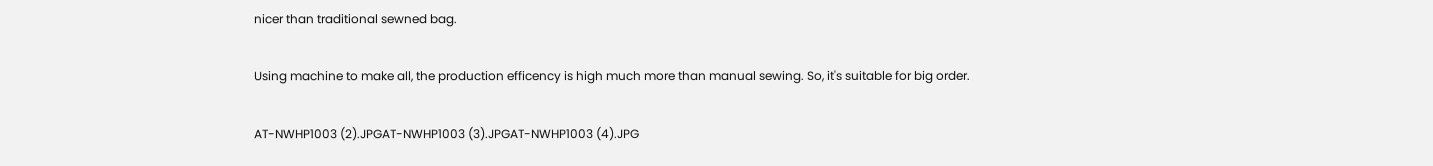nicer than traditional sewned bag.

Using machine to make all, the production efficency is high much more than manual sewing. So, it's suitable for big order.

AT-NWHP1003 (2).JPGAT-NWHP1003 (3).JPGAT-NWHP1003 (4).JPG